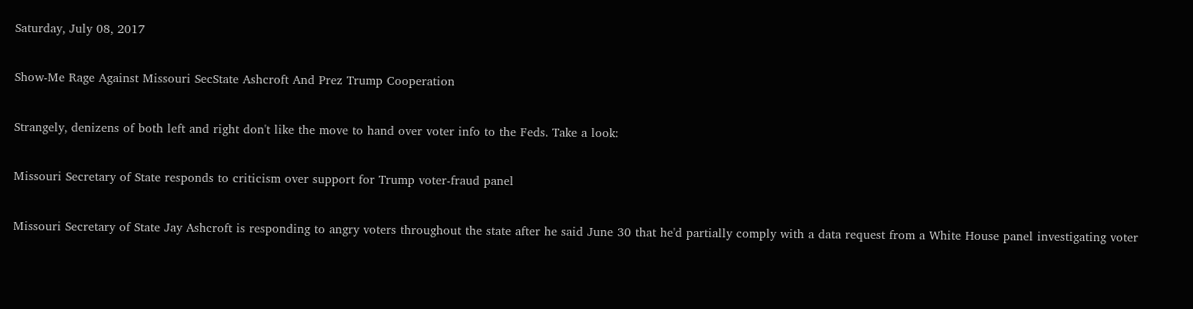Saturday, July 08, 2017

Show-Me Rage Against Missouri SecState Ashcroft And Prez Trump Cooperation

Strangely, denizens of both left and right don't like the move to hand over voter info to the Feds. Take a look:

Missouri Secretary of State responds to criticism over support for Trump voter-fraud panel

Missouri Secretary of State Jay Ashcroft is responding to angry voters throughout the state after he said June 30 that he'd partially comply with a data request from a White House panel investigating voter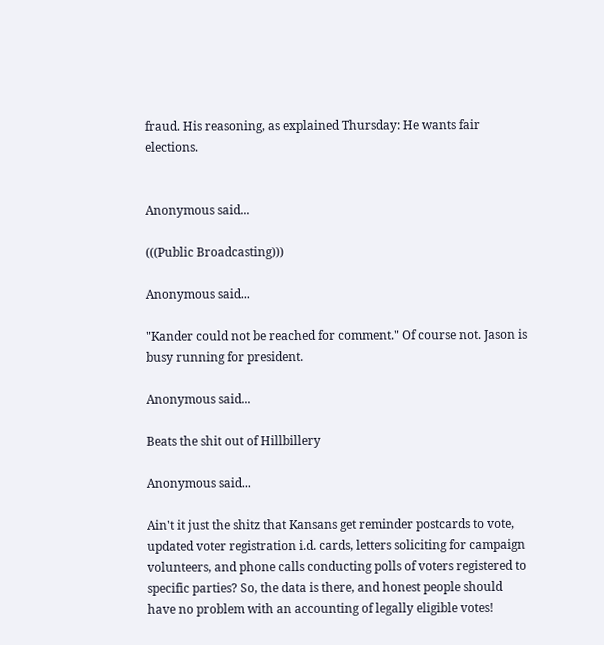fraud. His reasoning, as explained Thursday: He wants fair elections.


Anonymous said...

(((Public Broadcasting)))

Anonymous said...

"Kander could not be reached for comment." Of course not. Jason is busy running for president.

Anonymous said...

Beats the shit out of Hillbillery

Anonymous said...

Ain't it just the shitz that Kansans get reminder postcards to vote, updated voter registration i.d. cards, letters soliciting for campaign volunteers, and phone calls conducting polls of voters registered to specific parties? So, the data is there, and honest people should have no problem with an accounting of legally eligible votes!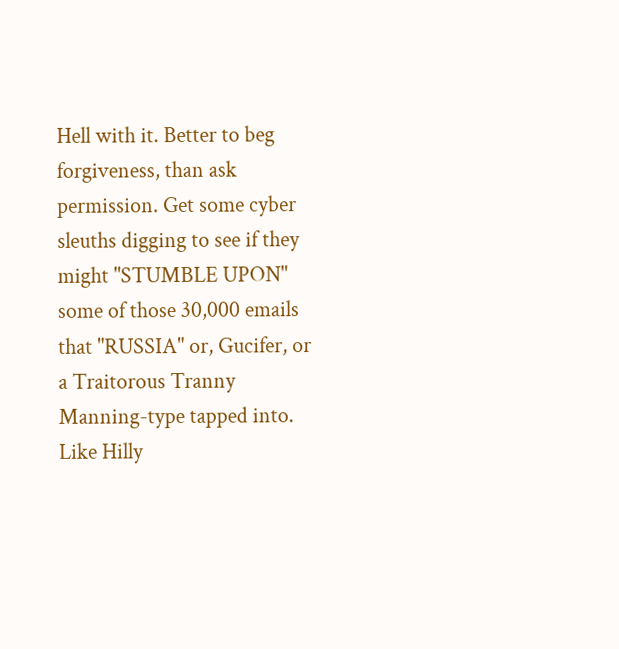Hell with it. Better to beg forgiveness, than ask permission. Get some cyber sleuths digging to see if they might "STUMBLE UPON" some of those 30,000 emails that "RUSSIA" or, Gucifer, or a Traitorous Tranny Manning-type tapped into. Like Hilly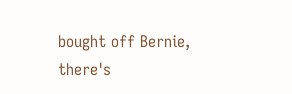bought off Bernie, there's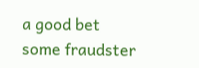a good bet some fraudster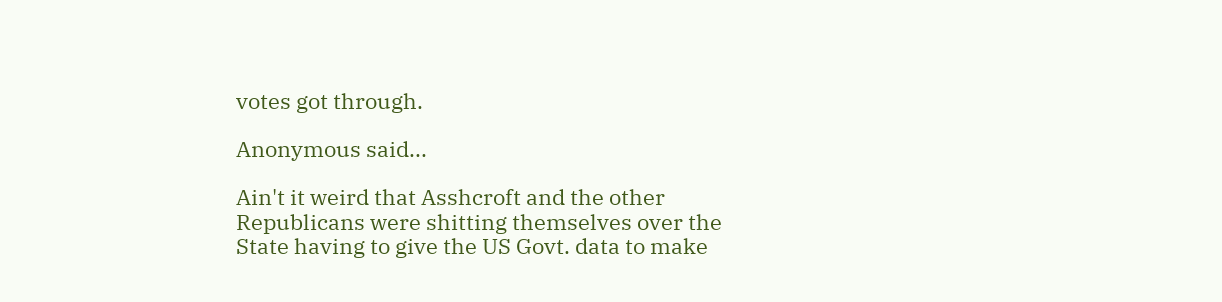votes got through.

Anonymous said...

Ain't it weird that Asshcroft and the other Republicans were shitting themselves over the State having to give the US Govt. data to make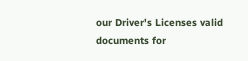our Driver's Licenses valid documents for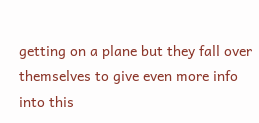getting on a plane but they fall over themselves to give even more info into this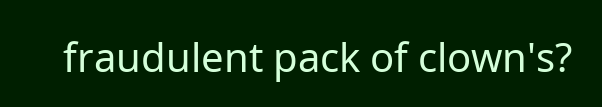fraudulent pack of clown's?